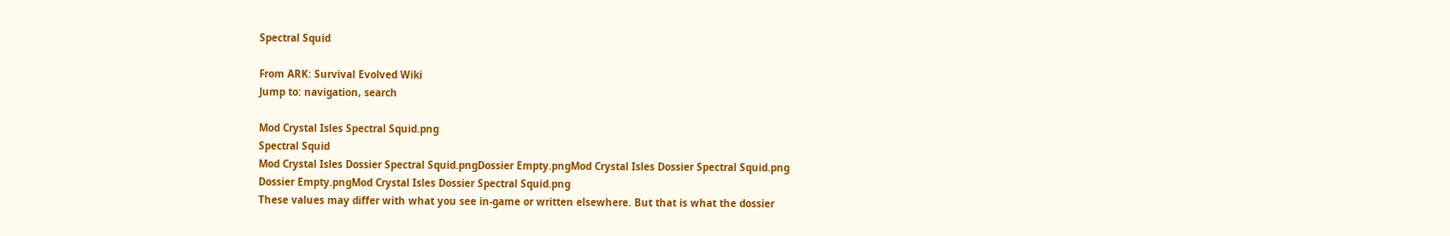Spectral Squid

From ARK: Survival Evolved Wiki
Jump to: navigation, search

Mod Crystal Isles Spectral Squid.png
Spectral Squid
Mod Crystal Isles Dossier Spectral Squid.pngDossier Empty.pngMod Crystal Isles Dossier Spectral Squid.png
Dossier Empty.pngMod Crystal Isles Dossier Spectral Squid.png
These values may differ with what you see in-game or written elsewhere. But that is what the dossier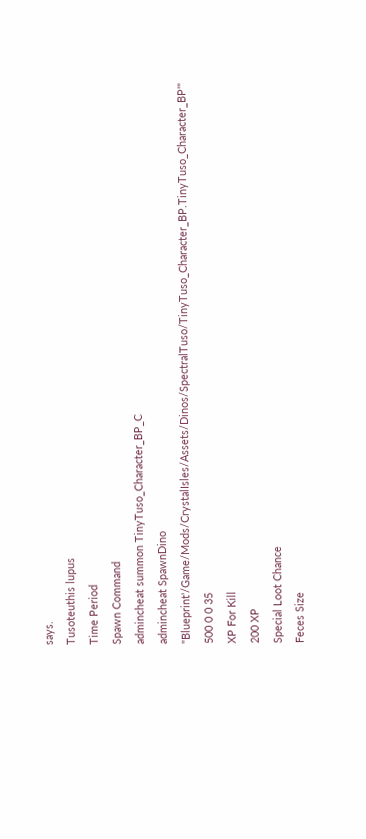says.
Tusoteuthis lupus
Time Period
Spawn Command
admincheat summon TinyTuso_Character_BP_C
admincheat SpawnDino "Blueprint'/Game/Mods/CrystalIsles/Assets/Dinos/SpectralTuso/TinyTuso_Character_BP.TinyTuso_Character_BP'" 500 0 0 35
XP For Kill
200 XP
Special Loot Chance
Feces Size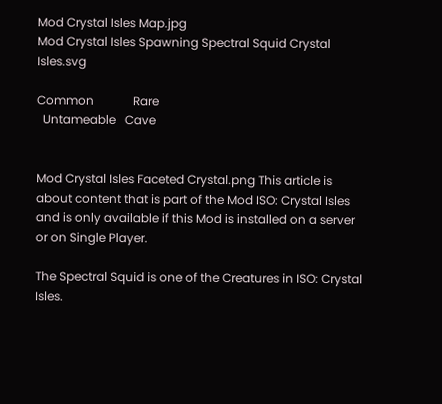Mod Crystal Isles Map.jpg
Mod Crystal Isles Spawning Spectral Squid Crystal Isles.svg

Common             Rare
  Untameable   Cave


Mod Crystal Isles Faceted Crystal.png This article is about content that is part of the Mod ISO: Crystal Isles and is only available if this Mod is installed on a server or on Single Player.

The Spectral Squid is one of the Creatures in ISO: Crystal Isles.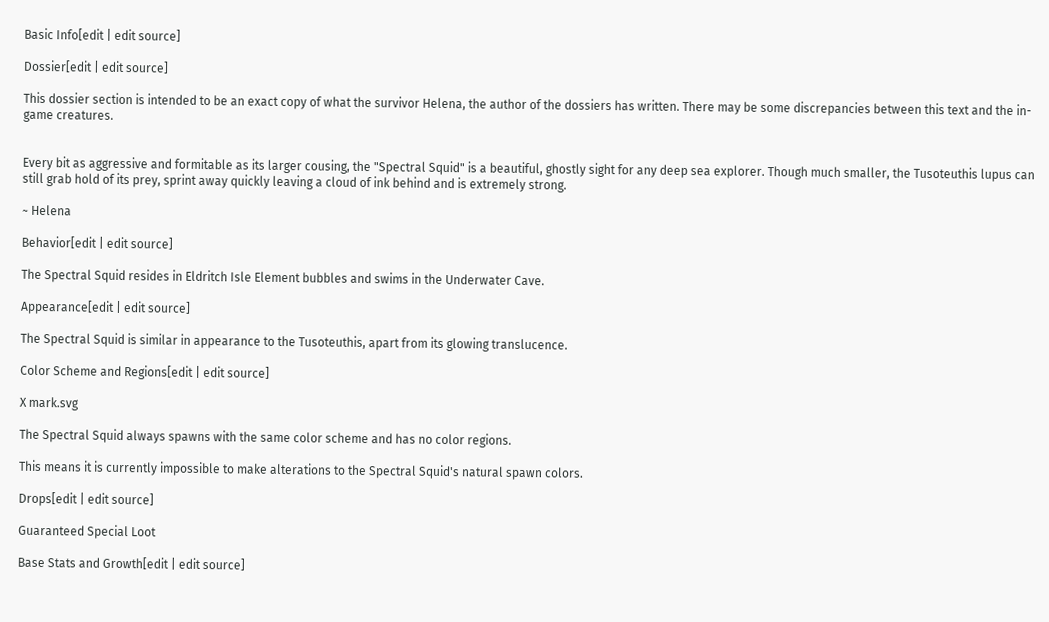Basic Info[edit | edit source]

Dossier[edit | edit source]

This dossier section is intended to be an exact copy of what the survivor Helena, the author of the dossiers has written. There may be some discrepancies between this text and the in-game creatures.


Every bit as aggressive and formitable as its larger cousing, the "Spectral Squid" is a beautiful, ghostly sight for any deep sea explorer. Though much smaller, the Tusoteuthis lupus can still grab hold of its prey, sprint away quickly leaving a cloud of ink behind and is extremely strong.

~ Helena

Behavior[edit | edit source]

The Spectral Squid resides in Eldritch Isle Element bubbles and swims in the Underwater Cave.

Appearance[edit | edit source]

The Spectral Squid is similar in appearance to the Tusoteuthis, apart from its glowing translucence.

Color Scheme and Regions[edit | edit source]

X mark.svg

The Spectral Squid always spawns with the same color scheme and has no color regions.

This means it is currently impossible to make alterations to the Spectral Squid's natural spawn colors.

Drops[edit | edit source]

Guaranteed Special Loot

Base Stats and Growth[edit | edit source]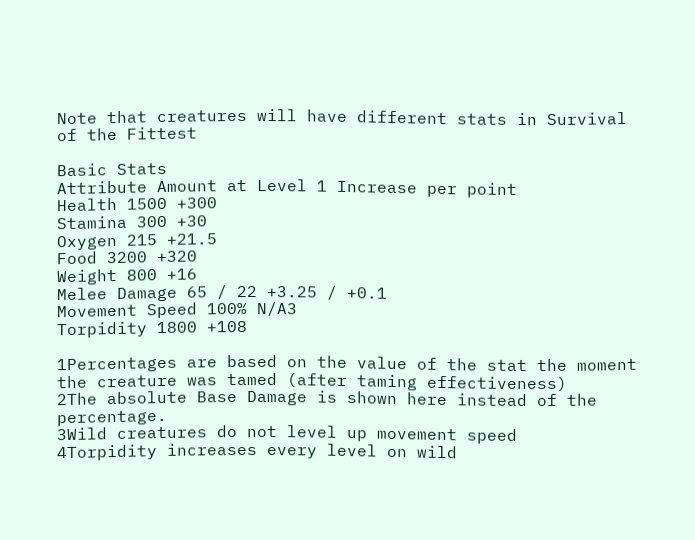Note that creatures will have different stats in Survival of the Fittest

Basic Stats
Attribute Amount at Level 1 Increase per point
Health 1500 +300
Stamina 300 +30
Oxygen 215 +21.5
Food 3200 +320
Weight 800 +16
Melee Damage 65 / 22 +3.25 / +0.1
Movement Speed 100% N/A3
Torpidity 1800 +108

1Percentages are based on the value of the stat the moment the creature was tamed (after taming effectiveness)
2The absolute Base Damage is shown here instead of the percentage.
3Wild creatures do not level up movement speed
4Torpidity increases every level on wild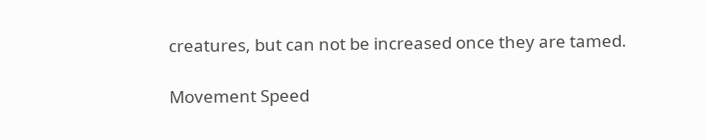creatures, but can not be increased once they are tamed.

Movement Speed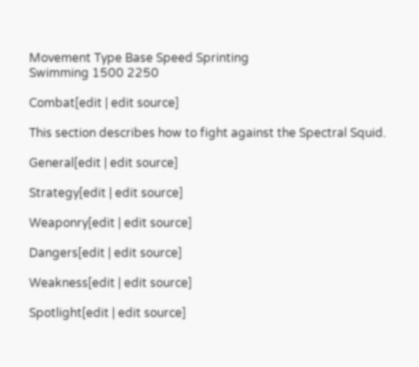Movement Type Base Speed Sprinting
Swimming 1500 2250

Combat[edit | edit source]

This section describes how to fight against the Spectral Squid.

General[edit | edit source]

Strategy[edit | edit source]

Weaponry[edit | edit source]

Dangers[edit | edit source]

Weakness[edit | edit source]

Spotlight[edit | edit source]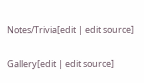Notes/Trivia[edit | edit source]

Gallery[edit | edit source]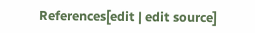References[edit | edit source]